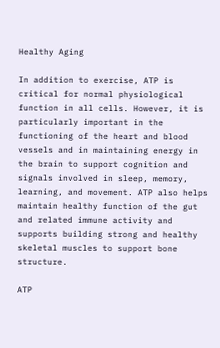Healthy Aging

In addition to exercise, ATP is critical for normal physiological function in all cells. However, it is particularly important in the functioning of the heart and blood vessels and in maintaining energy in the brain to support cognition and signals involved in sleep, memory, learning, and movement. ATP also helps maintain healthy function of the gut and related immune activity and supports building strong and healthy skeletal muscles to support bone structure.

ATP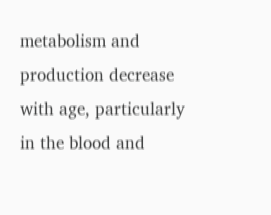metabolism and production decrease with age, particularly in the blood and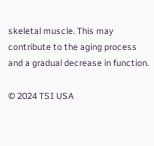skeletal muscle. This may contribute to the aging process and a gradual decrease in function.

© 2024 TSI USA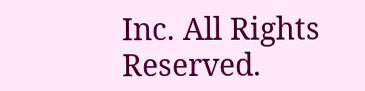Inc. All Rights Reserved.